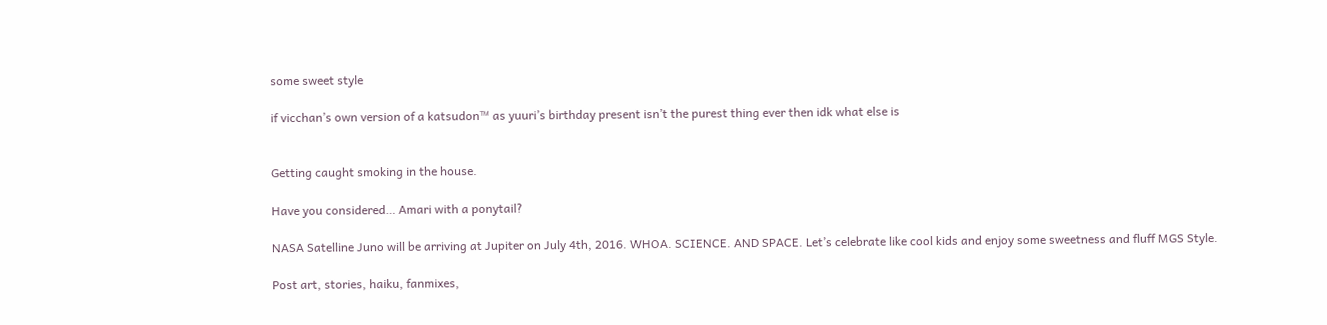some sweet style

if vicchan’s own version of a katsudon™ as yuuri’s birthday present isn’t the purest thing ever then idk what else is


Getting caught smoking in the house.

Have you considered… Amari with a ponytail?

NASA Satelline Juno will be arriving at Jupiter on July 4th, 2016. WHOA. SCIENCE. AND SPACE. Let’s celebrate like cool kids and enjoy some sweetness and fluff MGS Style.

Post art, stories, haiku, fanmixes,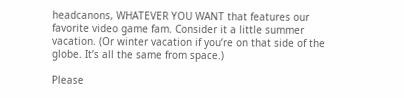headcanons, WHATEVER YOU WANT that features our favorite video game fam. Consider it a little summer vacation. (Or winter vacation if you’re on that side of the globe. It’s all the same from space.)

Please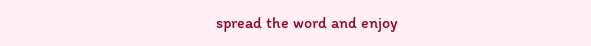spread the word and enjoy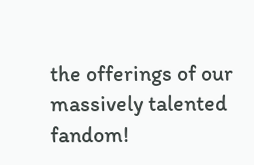the offerings of our massively talented fandom!